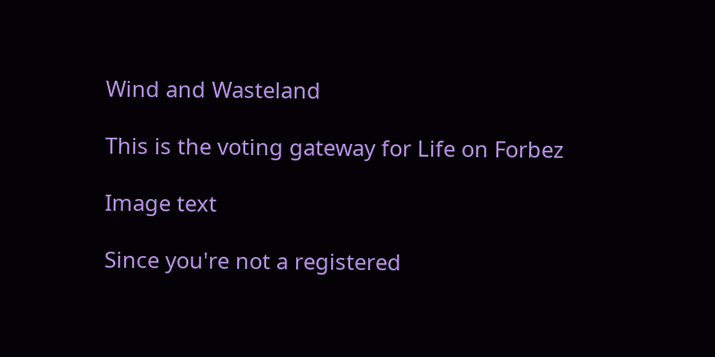Wind and Wasteland

This is the voting gateway for Life on Forbez

Image text

Since you're not a registered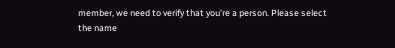member, we need to verify that you're a person. Please select the name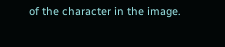of the character in the image.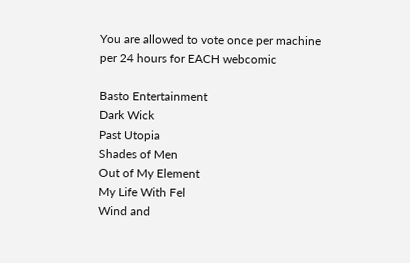You are allowed to vote once per machine per 24 hours for EACH webcomic

Basto Entertainment
Dark Wick
Past Utopia
Shades of Men
Out of My Element
My Life With Fel
Wind and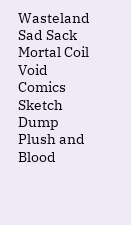Wasteland
Sad Sack
Mortal Coil
Void Comics
Sketch Dump
Plush and Blood